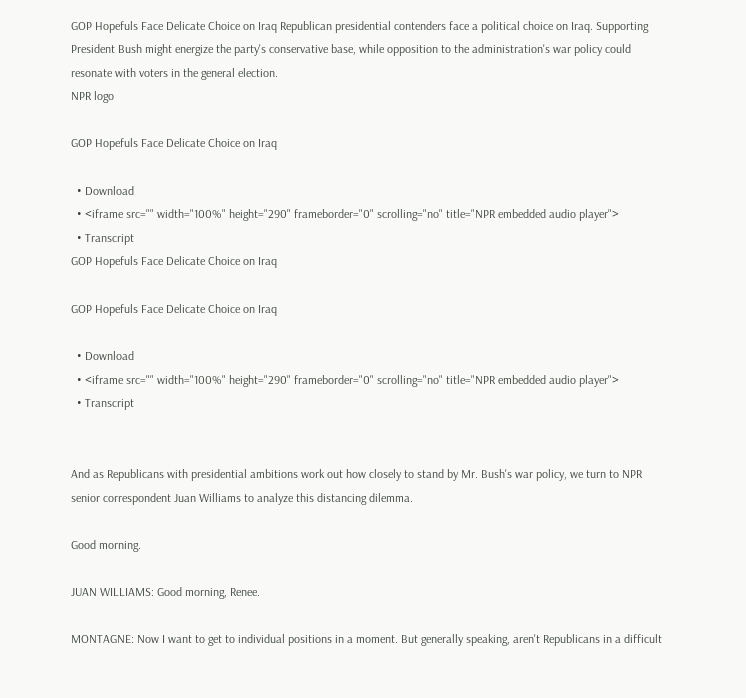GOP Hopefuls Face Delicate Choice on Iraq Republican presidential contenders face a political choice on Iraq. Supporting President Bush might energize the party's conservative base, while opposition to the administration's war policy could resonate with voters in the general election.
NPR logo

GOP Hopefuls Face Delicate Choice on Iraq

  • Download
  • <iframe src="" width="100%" height="290" frameborder="0" scrolling="no" title="NPR embedded audio player">
  • Transcript
GOP Hopefuls Face Delicate Choice on Iraq

GOP Hopefuls Face Delicate Choice on Iraq

  • Download
  • <iframe src="" width="100%" height="290" frameborder="0" scrolling="no" title="NPR embedded audio player">
  • Transcript


And as Republicans with presidential ambitions work out how closely to stand by Mr. Bush's war policy, we turn to NPR senior correspondent Juan Williams to analyze this distancing dilemma.

Good morning.

JUAN WILLIAMS: Good morning, Renee.

MONTAGNE: Now I want to get to individual positions in a moment. But generally speaking, aren't Republicans in a difficult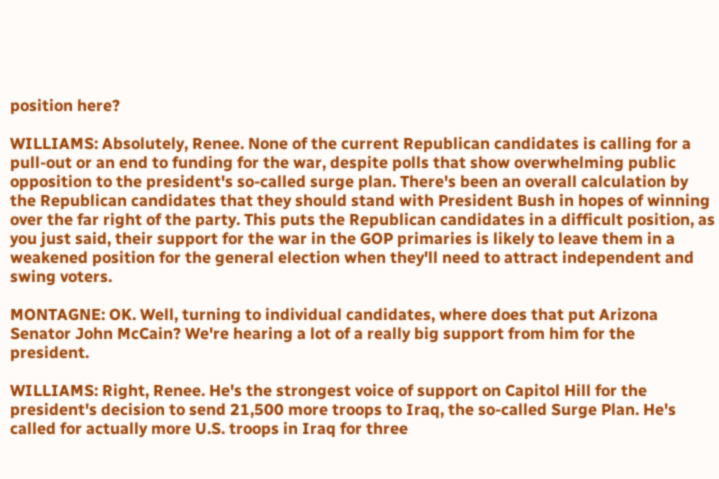position here?

WILLIAMS: Absolutely, Renee. None of the current Republican candidates is calling for a pull-out or an end to funding for the war, despite polls that show overwhelming public opposition to the president's so-called surge plan. There's been an overall calculation by the Republican candidates that they should stand with President Bush in hopes of winning over the far right of the party. This puts the Republican candidates in a difficult position, as you just said, their support for the war in the GOP primaries is likely to leave them in a weakened position for the general election when they'll need to attract independent and swing voters.

MONTAGNE: OK. Well, turning to individual candidates, where does that put Arizona Senator John McCain? We're hearing a lot of a really big support from him for the president.

WILLIAMS: Right, Renee. He's the strongest voice of support on Capitol Hill for the president's decision to send 21,500 more troops to Iraq, the so-called Surge Plan. He's called for actually more U.S. troops in Iraq for three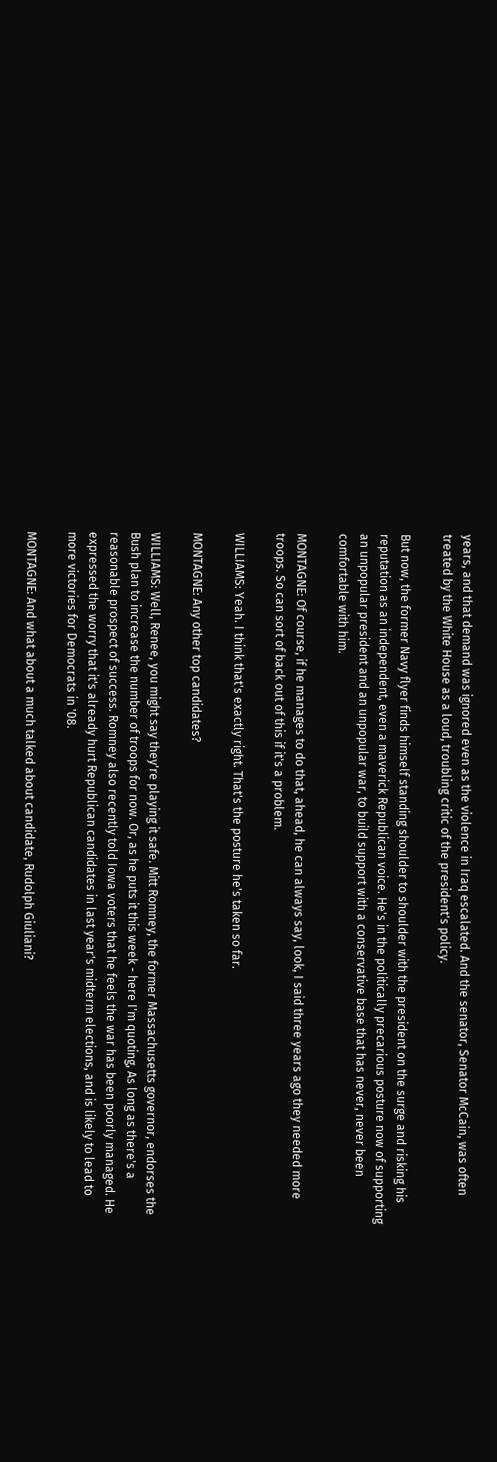years, and that demand was ignored even as the violence in Iraq escalated. And the senator, Senator McCain, was often treated by the White House as a loud, troubling critic of the president's policy.

But now, the former Navy flyer finds himself standing shoulder to shoulder with the president on the surge and risking his reputation as an independent, even a maverick Republican voice. He's in the politically precarious posture now of supporting an unpopular president and an unpopular war, to build support with a conservative base that has never, never been comfortable with him.

MONTAGNE: Of course, if he manages to do that, ahead, he can always say, look, I said three years ago they needed more troops. So can sort of back out of this if it's a problem.

WILLIAMS: Yeah. I think that's exactly right. That's the posture he's taken so far.

MONTAGNE: Any other top candidates?

WILLIAMS: Well, Renee, you might say they're playing it safe. Mitt Romney, the former Massachusetts governor, endorses the Bush plan to increase the number of troops for now. Or, as he puts it this week - here I'm quoting, As long as there's a reasonable prospect of success. Romney also recently told Iowa voters that he feels the war has been poorly managed. He expressed the worry that it's already hurt Republican candidates in last year's midterm elections, and is likely to lead to more victories for Democrats in '08.

MONTAGNE: And what about a much talked about candidate, Rudolph Giuliani?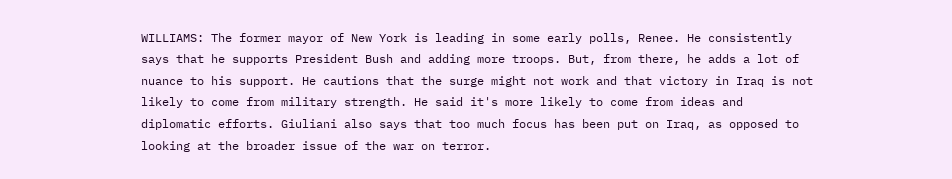WILLIAMS: The former mayor of New York is leading in some early polls, Renee. He consistently says that he supports President Bush and adding more troops. But, from there, he adds a lot of nuance to his support. He cautions that the surge might not work and that victory in Iraq is not likely to come from military strength. He said it's more likely to come from ideas and diplomatic efforts. Giuliani also says that too much focus has been put on Iraq, as opposed to looking at the broader issue of the war on terror.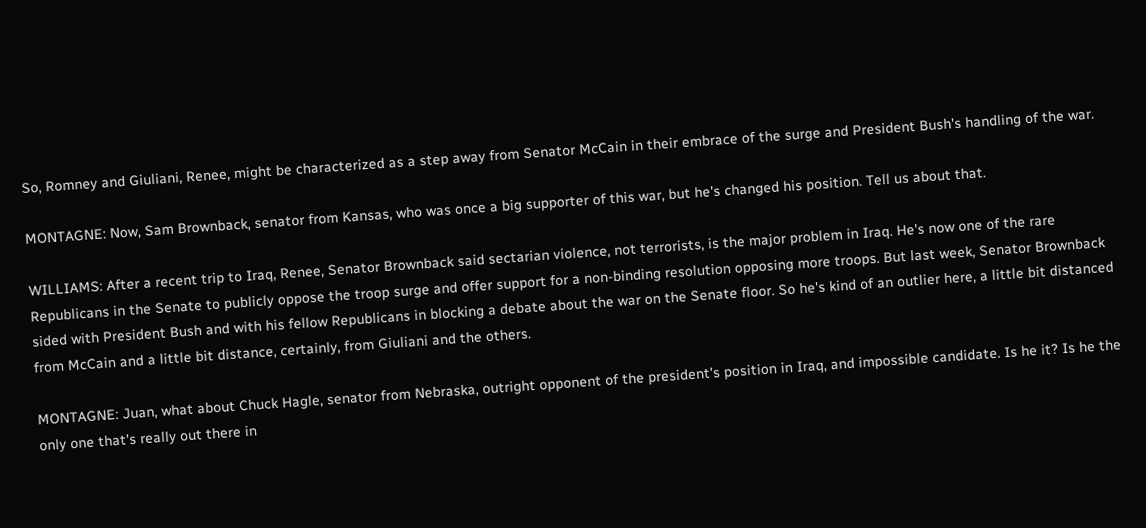So, Romney and Giuliani, Renee, might be characterized as a step away from Senator McCain in their embrace of the surge and President Bush's handling of the war.

MONTAGNE: Now, Sam Brownback, senator from Kansas, who was once a big supporter of this war, but he's changed his position. Tell us about that.

WILLIAMS: After a recent trip to Iraq, Renee, Senator Brownback said sectarian violence, not terrorists, is the major problem in Iraq. He's now one of the rare Republicans in the Senate to publicly oppose the troop surge and offer support for a non-binding resolution opposing more troops. But last week, Senator Brownback sided with President Bush and with his fellow Republicans in blocking a debate about the war on the Senate floor. So he's kind of an outlier here, a little bit distanced from McCain and a little bit distance, certainly, from Giuliani and the others.

MONTAGNE: Juan, what about Chuck Hagle, senator from Nebraska, outright opponent of the president's position in Iraq, and impossible candidate. Is he it? Is he the only one that's really out there in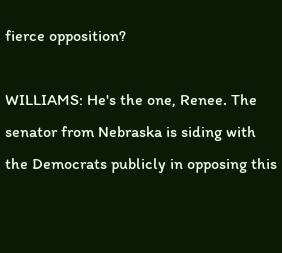fierce opposition?

WILLIAMS: He's the one, Renee. The senator from Nebraska is siding with the Democrats publicly in opposing this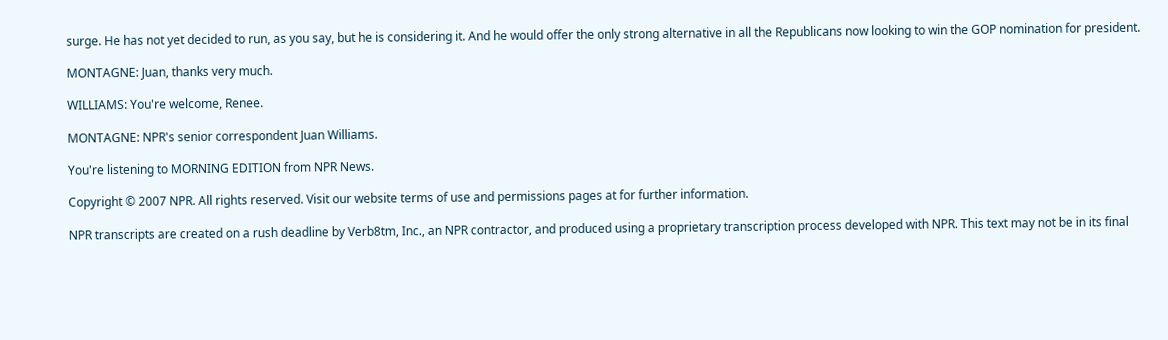surge. He has not yet decided to run, as you say, but he is considering it. And he would offer the only strong alternative in all the Republicans now looking to win the GOP nomination for president.

MONTAGNE: Juan, thanks very much.

WILLIAMS: You're welcome, Renee.

MONTAGNE: NPR's senior correspondent Juan Williams.

You're listening to MORNING EDITION from NPR News.

Copyright © 2007 NPR. All rights reserved. Visit our website terms of use and permissions pages at for further information.

NPR transcripts are created on a rush deadline by Verb8tm, Inc., an NPR contractor, and produced using a proprietary transcription process developed with NPR. This text may not be in its final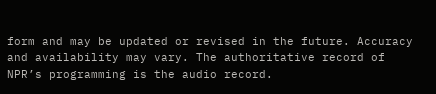form and may be updated or revised in the future. Accuracy and availability may vary. The authoritative record of NPR’s programming is the audio record.